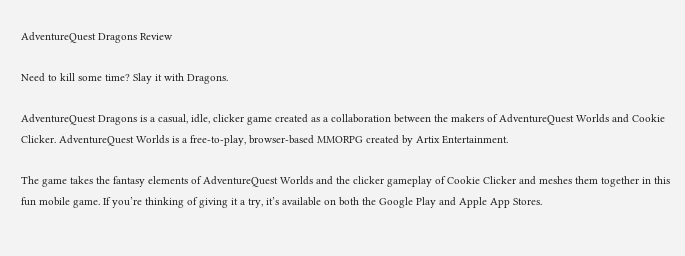AdventureQuest Dragons Review

Need to kill some time? Slay it with Dragons.

AdventureQuest Dragons is a casual, idle, clicker game created as a collaboration between the makers of AdventureQuest Worlds and Cookie Clicker. AdventureQuest Worlds is a free-to-play, browser-based MMORPG created by Artix Entertainment.

The game takes the fantasy elements of AdventureQuest Worlds and the clicker gameplay of Cookie Clicker and meshes them together in this fun mobile game. If you’re thinking of giving it a try, it’s available on both the Google Play and Apple App Stores.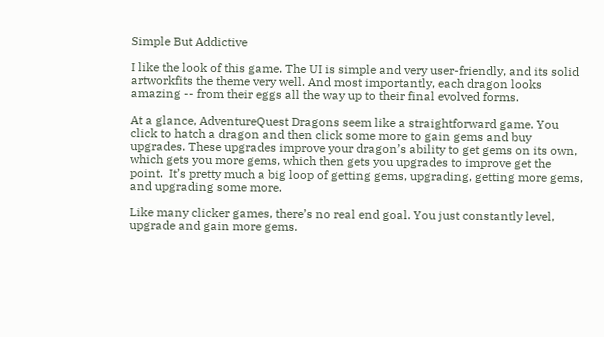Simple But Addictive

I like the look of this game. The UI is simple and very user-friendly, and its solid artworkfits the theme very well. And most importantly, each dragon looks amazing -- from their eggs all the way up to their final evolved forms.

At a glance, AdventureQuest Dragons seem like a straightforward game. You click to hatch a dragon and then click some more to gain gems and buy upgrades. These upgrades improve your dragon’s ability to get gems on its own, which gets you more gems, which then gets you upgrades to improve get the point.  It’s pretty much a big loop of getting gems, upgrading, getting more gems, and upgrading some more.

Like many clicker games, there’s no real end goal. You just constantly level, upgrade and gain more gems.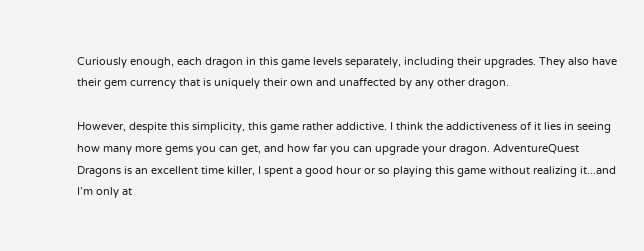Curiously enough, each dragon in this game levels separately, including their upgrades. They also have their gem currency that is uniquely their own and unaffected by any other dragon.

However, despite this simplicity, this game rather addictive. I think the addictiveness of it lies in seeing how many more gems you can get, and how far you can upgrade your dragon. AdventureQuest Dragons is an excellent time killer, I spent a good hour or so playing this game without realizing it...and I’m only at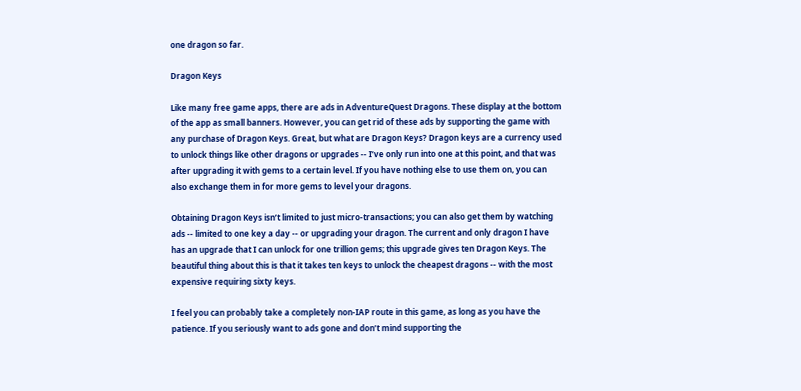one dragon so far.

Dragon Keys

Like many free game apps, there are ads in AdventureQuest Dragons. These display at the bottom of the app as small banners. However, you can get rid of these ads by supporting the game with any purchase of Dragon Keys. Great, but what are Dragon Keys? Dragon keys are a currency used to unlock things like other dragons or upgrades -- I’ve only run into one at this point, and that was after upgrading it with gems to a certain level. If you have nothing else to use them on, you can also exchange them in for more gems to level your dragons.

Obtaining Dragon Keys isn’t limited to just micro-transactions; you can also get them by watching ads -- limited to one key a day -- or upgrading your dragon. The current and only dragon I have has an upgrade that I can unlock for one trillion gems; this upgrade gives ten Dragon Keys. The beautiful thing about this is that it takes ten keys to unlock the cheapest dragons -- with the most expensive requiring sixty keys.

I feel you can probably take a completely non-IAP route in this game, as long as you have the patience. If you seriously want to ads gone and don’t mind supporting the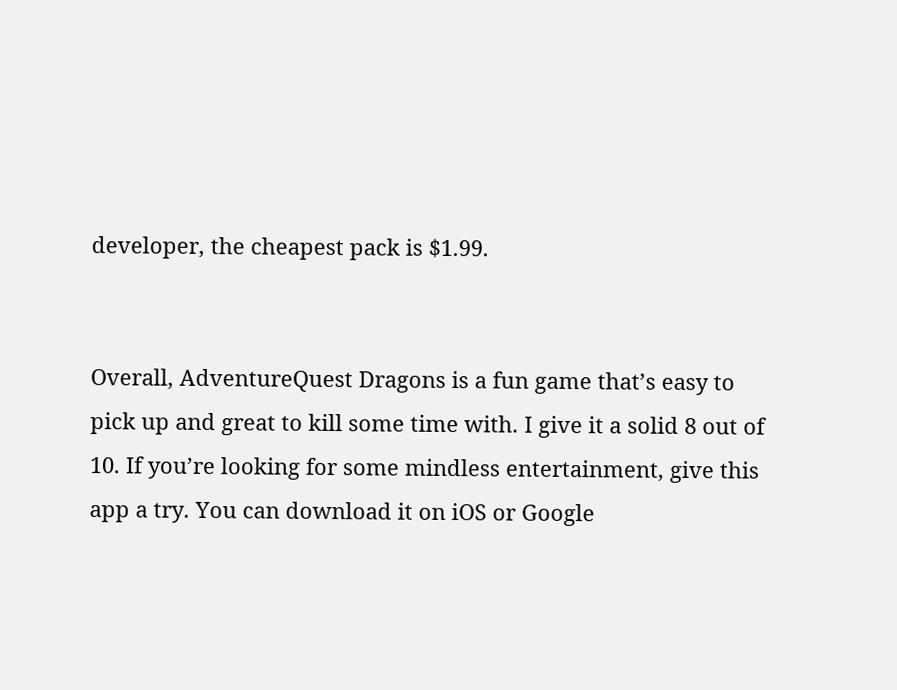developer, the cheapest pack is $1.99.


Overall, AdventureQuest Dragons is a fun game that’s easy to pick up and great to kill some time with. I give it a solid 8 out of 10. If you’re looking for some mindless entertainment, give this app a try. You can download it on iOS or Google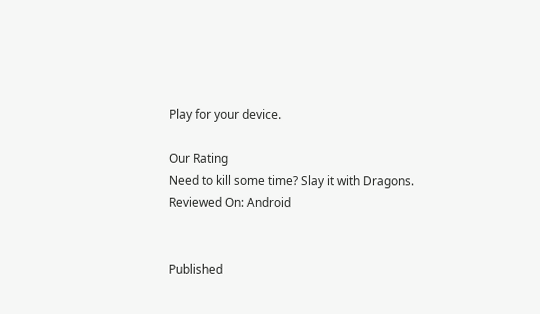Play for your device.

Our Rating
Need to kill some time? Slay it with Dragons.
Reviewed On: Android


Published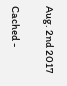Aug. 2nd 2017

Cached -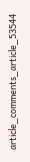article_comments_article_53544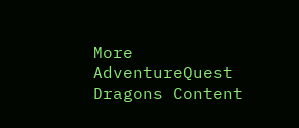More AdventureQuest Dragons Content